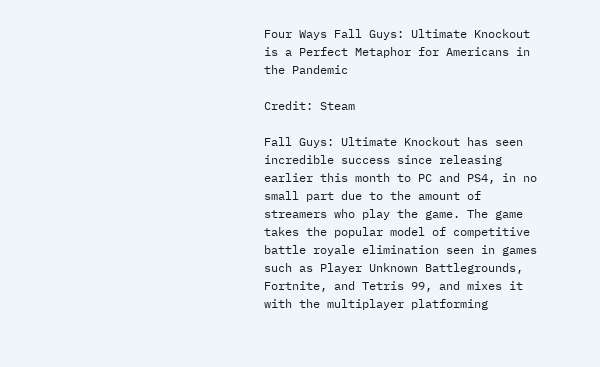Four Ways Fall Guys: Ultimate Knockout is a Perfect Metaphor for Americans in the Pandemic

Credit: Steam

Fall Guys: Ultimate Knockout has seen incredible success since releasing earlier this month to PC and PS4, in no small part due to the amount of streamers who play the game. The game takes the popular model of competitive battle royale elimination seen in games such as Player Unknown Battlegrounds, Fortnite, and Tetris 99, and mixes it with the multiplayer platforming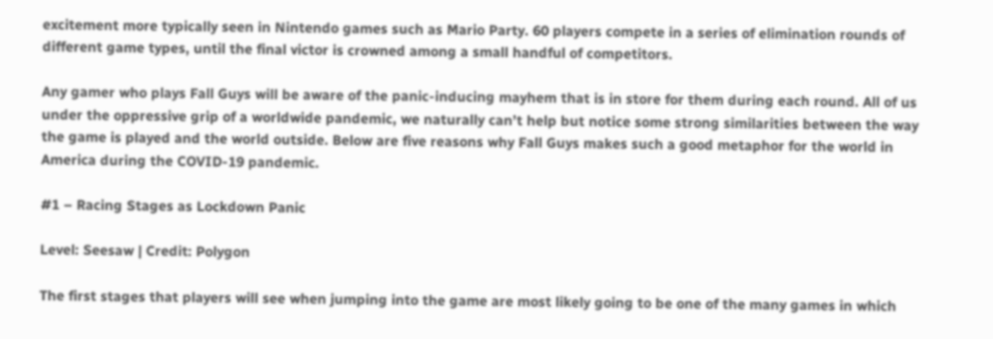excitement more typically seen in Nintendo games such as Mario Party. 60 players compete in a series of elimination rounds of different game types, until the final victor is crowned among a small handful of competitors.

Any gamer who plays Fall Guys will be aware of the panic-inducing mayhem that is in store for them during each round. All of us under the oppressive grip of a worldwide pandemic, we naturally can’t help but notice some strong similarities between the way the game is played and the world outside. Below are five reasons why Fall Guys makes such a good metaphor for the world in America during the COVID-19 pandemic.

#1 – Racing Stages as Lockdown Panic

Level: Seesaw | Credit: Polygon

The first stages that players will see when jumping into the game are most likely going to be one of the many games in which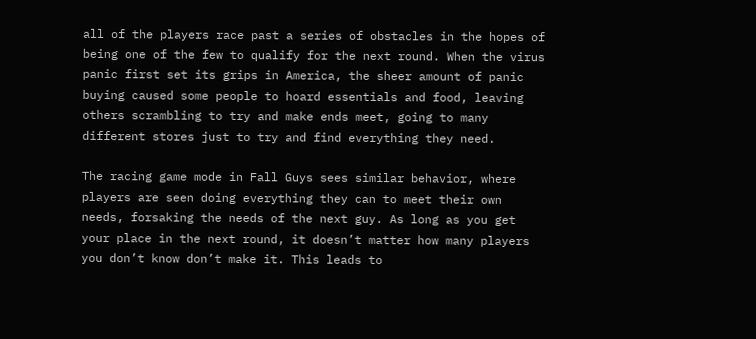all of the players race past a series of obstacles in the hopes of being one of the few to qualify for the next round. When the virus panic first set its grips in America, the sheer amount of panic buying caused some people to hoard essentials and food, leaving others scrambling to try and make ends meet, going to many different stores just to try and find everything they need.

The racing game mode in Fall Guys sees similar behavior, where players are seen doing everything they can to meet their own needs, forsaking the needs of the next guy. As long as you get your place in the next round, it doesn’t matter how many players you don’t know don’t make it. This leads to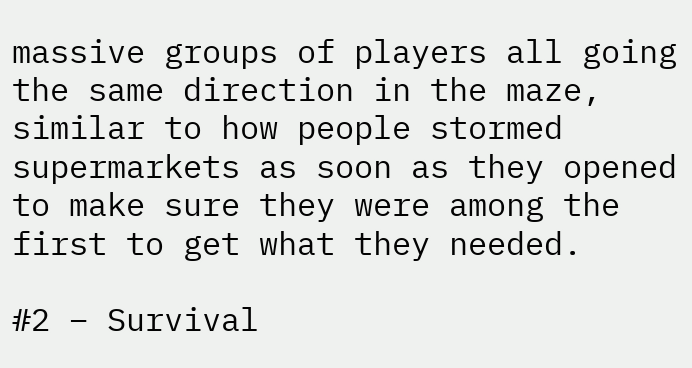massive groups of players all going the same direction in the maze, similar to how people stormed supermarkets as soon as they opened to make sure they were among the first to get what they needed.

#2 – Survival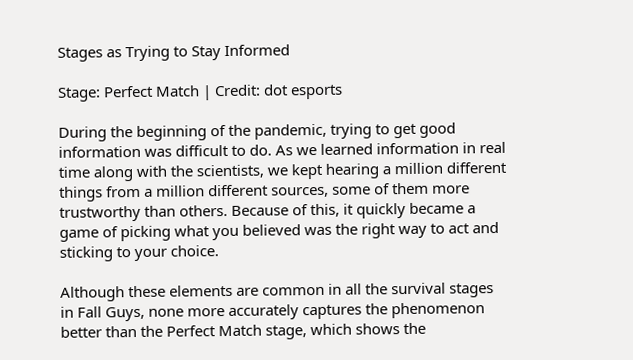Stages as Trying to Stay Informed

Stage: Perfect Match | Credit: dot esports

During the beginning of the pandemic, trying to get good information was difficult to do. As we learned information in real time along with the scientists, we kept hearing a million different things from a million different sources, some of them more trustworthy than others. Because of this, it quickly became a game of picking what you believed was the right way to act and sticking to your choice.

Although these elements are common in all the survival stages in Fall Guys, none more accurately captures the phenomenon better than the Perfect Match stage, which shows the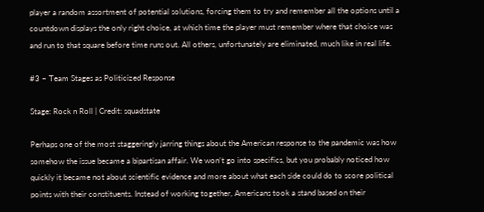player a random assortment of potential solutions, forcing them to try and remember all the options until a countdown displays the only right choice, at which time the player must remember where that choice was and run to that square before time runs out. All others, unfortunately are eliminated, much like in real life.

#3 – Team Stages as Politicized Response

Stage: Rock n Roll | Credit: squadstate

Perhaps one of the most staggeringly jarring things about the American response to the pandemic was how somehow the issue became a bipartisan affair. We won’t go into specifics, but you probably noticed how quickly it became not about scientific evidence and more about what each side could do to score political points with their constituents. Instead of working together, Americans took a stand based on their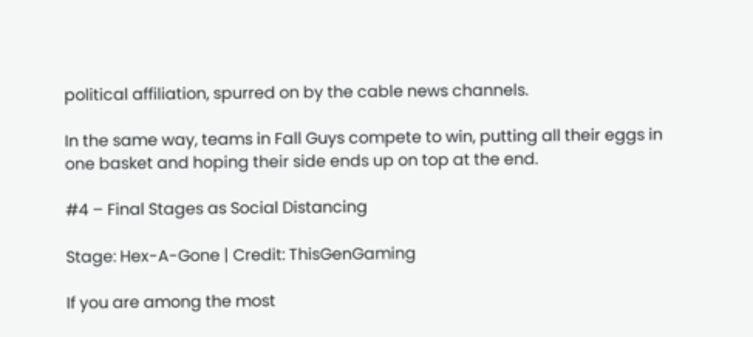political affiliation, spurred on by the cable news channels.

In the same way, teams in Fall Guys compete to win, putting all their eggs in one basket and hoping their side ends up on top at the end.

#4 – Final Stages as Social Distancing

Stage: Hex-A-Gone | Credit: ThisGenGaming

If you are among the most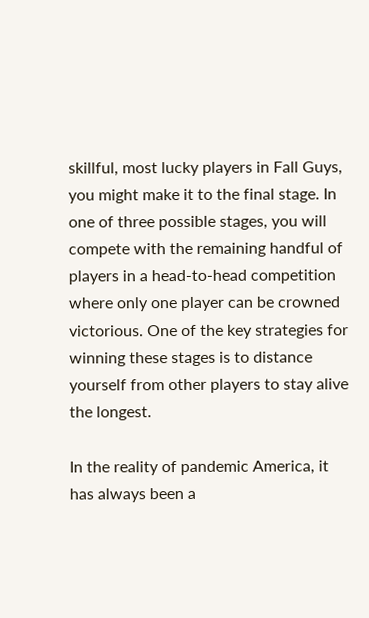skillful, most lucky players in Fall Guys, you might make it to the final stage. In one of three possible stages, you will compete with the remaining handful of players in a head-to-head competition where only one player can be crowned victorious. One of the key strategies for winning these stages is to distance yourself from other players to stay alive the longest.

In the reality of pandemic America, it has always been a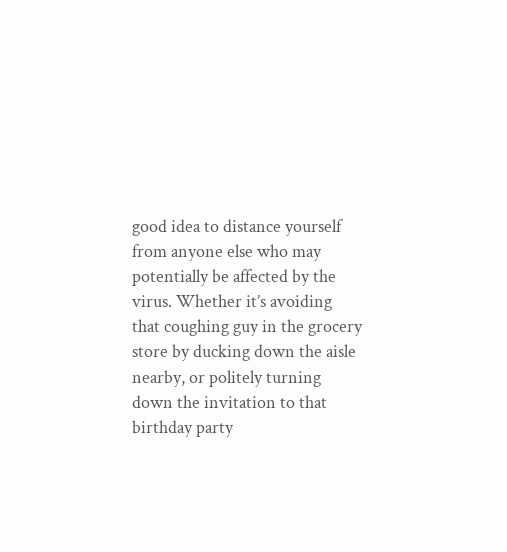good idea to distance yourself from anyone else who may potentially be affected by the virus. Whether it’s avoiding that coughing guy in the grocery store by ducking down the aisle nearby, or politely turning down the invitation to that birthday party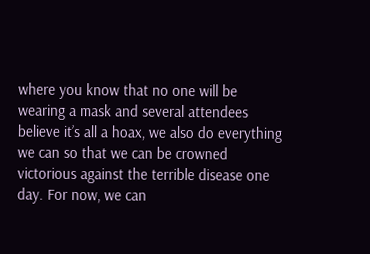where you know that no one will be wearing a mask and several attendees believe it’s all a hoax, we also do everything we can so that we can be crowned victorious against the terrible disease one day. For now, we can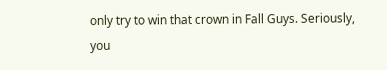only try to win that crown in Fall Guys. Seriously, you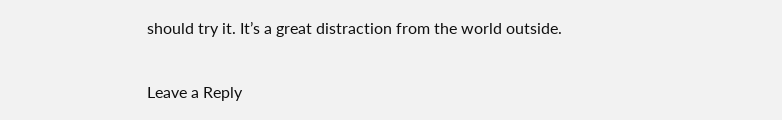should try it. It’s a great distraction from the world outside.

Leave a Reply